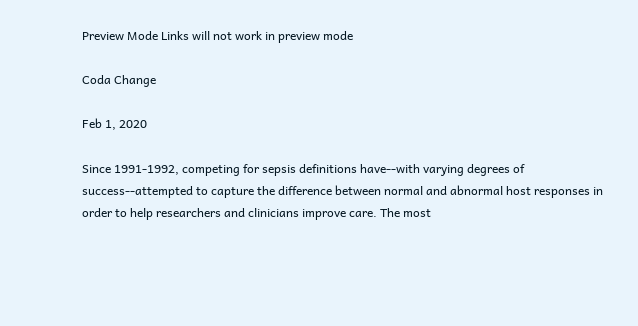Preview Mode Links will not work in preview mode

Coda Change

Feb 1, 2020

Since 1991-1992, competing for sepsis definitions have--with varying degrees of success--attempted to capture the difference between normal and abnormal host responses in order to help researchers and clinicians improve care. The most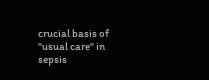crucial basis of "usual care" in sepsis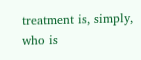treatment is, simply, who is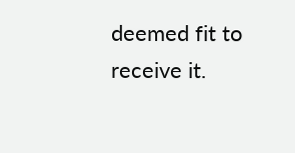deemed fit to receive it.